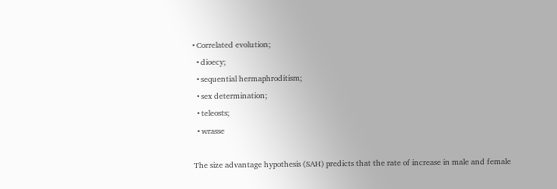• Correlated evolution;
  • dioecy;
  • sequential hermaphroditism;
  • sex determination;
  • teleosts;
  • wrasse

The size advantage hypothesis (SAH) predicts that the rate of increase in male and female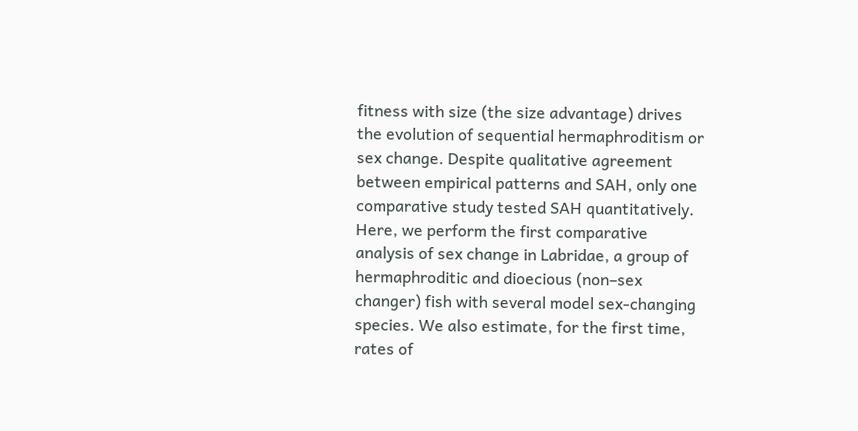fitness with size (the size advantage) drives the evolution of sequential hermaphroditism or sex change. Despite qualitative agreement between empirical patterns and SAH, only one comparative study tested SAH quantitatively. Here, we perform the first comparative analysis of sex change in Labridae, a group of hermaphroditic and dioecious (non–sex changer) fish with several model sex-changing species. We also estimate, for the first time, rates of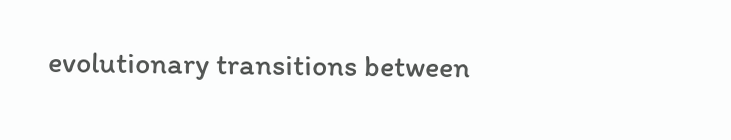evolutionary transitions between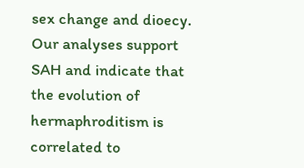sex change and dioecy. Our analyses support SAH and indicate that the evolution of hermaphroditism is correlated to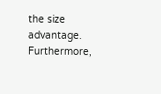the size advantage. Furthermore,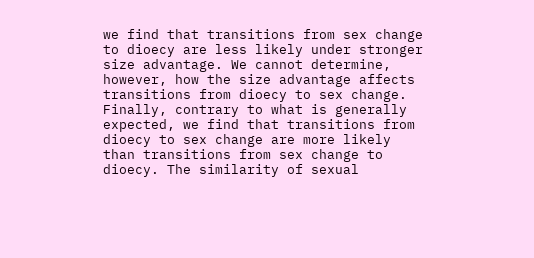we find that transitions from sex change to dioecy are less likely under stronger size advantage. We cannot determine, however, how the size advantage affects transitions from dioecy to sex change. Finally, contrary to what is generally expected, we find that transitions from dioecy to sex change are more likely than transitions from sex change to dioecy. The similarity of sexual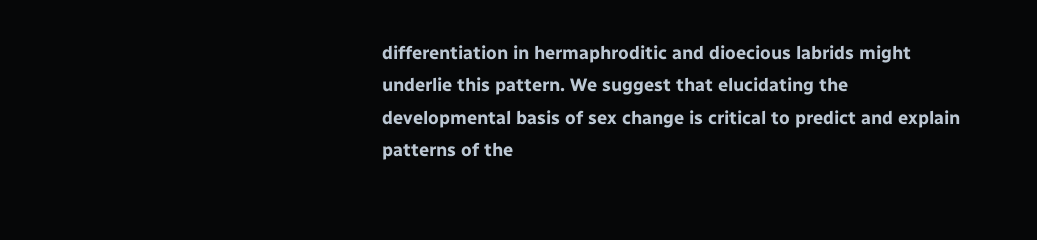differentiation in hermaphroditic and dioecious labrids might underlie this pattern. We suggest that elucidating the developmental basis of sex change is critical to predict and explain patterns of the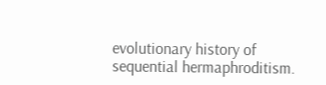evolutionary history of sequential hermaphroditism.